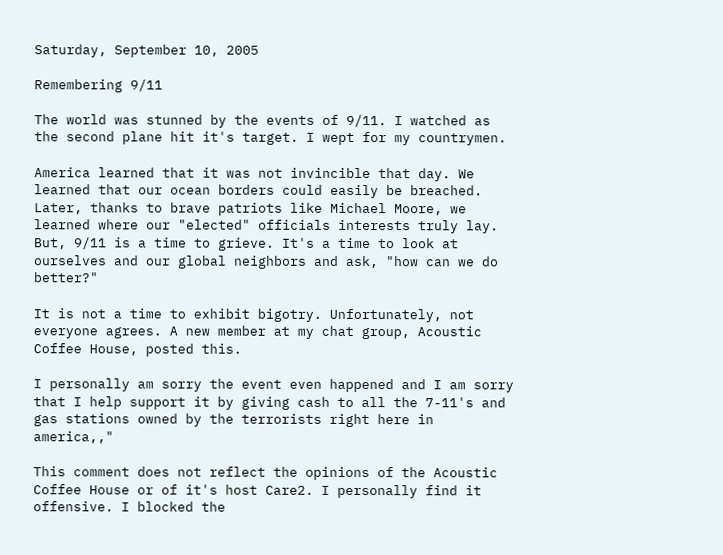Saturday, September 10, 2005

Remembering 9/11

The world was stunned by the events of 9/11. I watched as the second plane hit it's target. I wept for my countrymen.

America learned that it was not invincible that day. We learned that our ocean borders could easily be breached. Later, thanks to brave patriots like Michael Moore, we learned where our "elected" officials interests truly lay. But, 9/11 is a time to grieve. It's a time to look at ourselves and our global neighbors and ask, "how can we do better?"

It is not a time to exhibit bigotry. Unfortunately, not everyone agrees. A new member at my chat group, Acoustic Coffee House, posted this.

I personally am sorry the event even happened and I am sorry that I help support it by giving cash to all the 7-11's and gas stations owned by the terrorists right here in america,,"

This comment does not reflect the opinions of the Acoustic Coffee House or of it's host Care2. I personally find it offensive. I blocked the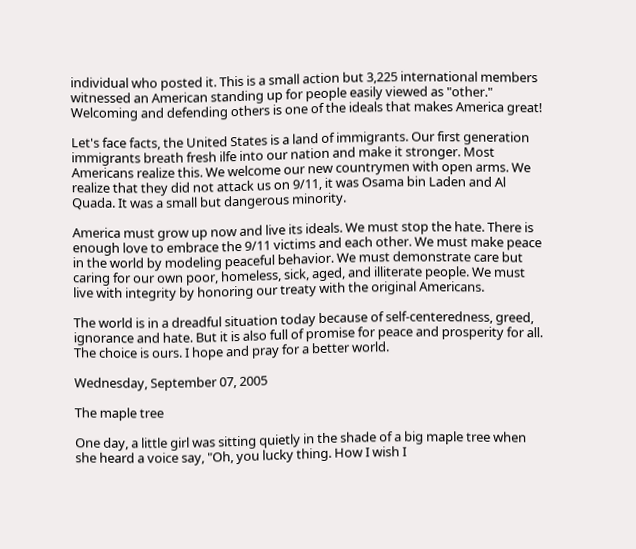individual who posted it. This is a small action but 3,225 international members witnessed an American standing up for people easily viewed as "other." Welcoming and defending others is one of the ideals that makes America great!

Let's face facts, the United States is a land of immigrants. Our first generation immigrants breath fresh ilfe into our nation and make it stronger. Most Americans realize this. We welcome our new countrymen with open arms. We realize that they did not attack us on 9/11, it was Osama bin Laden and Al Quada. It was a small but dangerous minority.

America must grow up now and live its ideals. We must stop the hate. There is enough love to embrace the 9/11 victims and each other. We must make peace in the world by modeling peaceful behavior. We must demonstrate care but caring for our own poor, homeless, sick, aged, and illiterate people. We must live with integrity by honoring our treaty with the original Americans.

The world is in a dreadful situation today because of self-centeredness, greed, ignorance and hate. But it is also full of promise for peace and prosperity for all. The choice is ours. I hope and pray for a better world.

Wednesday, September 07, 2005

The maple tree

One day, a little girl was sitting quietly in the shade of a big maple tree when she heard a voice say, "Oh, you lucky thing. How I wish I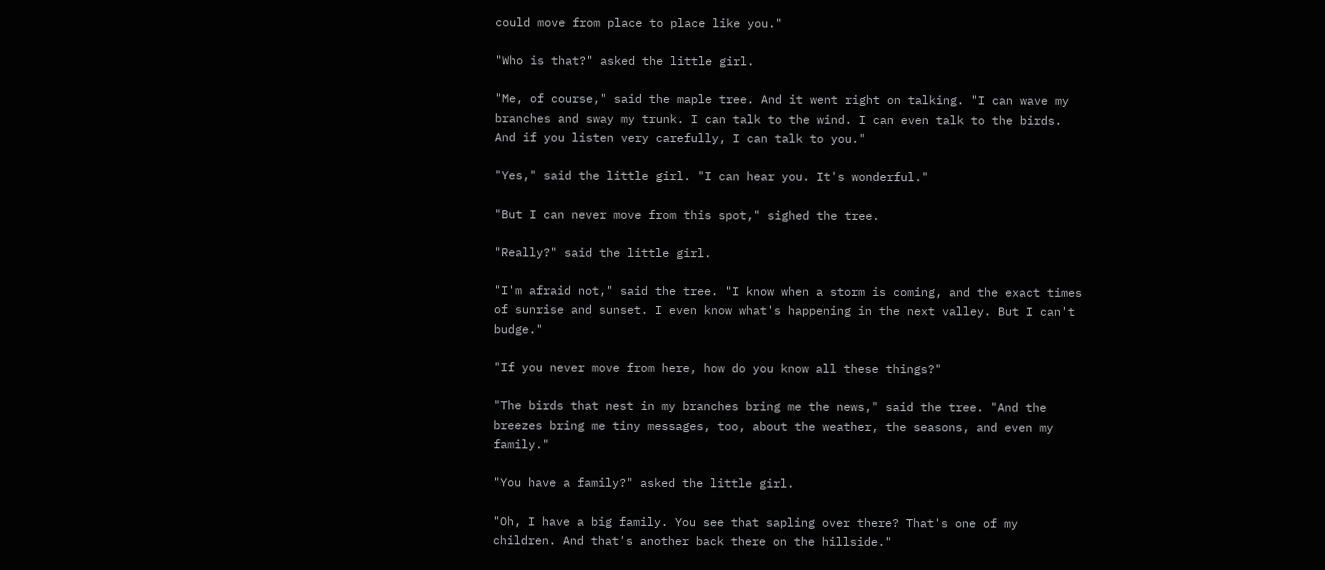could move from place to place like you."

"Who is that?" asked the little girl.

"Me, of course," said the maple tree. And it went right on talking. "I can wave my branches and sway my trunk. I can talk to the wind. I can even talk to the birds. And if you listen very carefully, I can talk to you."

"Yes," said the little girl. "I can hear you. It's wonderful."

"But I can never move from this spot," sighed the tree.

"Really?" said the little girl.

"I'm afraid not," said the tree. "I know when a storm is coming, and the exact times of sunrise and sunset. I even know what's happening in the next valley. But I can't budge."

"If you never move from here, how do you know all these things?"

"The birds that nest in my branches bring me the news," said the tree. "And the breezes bring me tiny messages, too, about the weather, the seasons, and even my family."

"You have a family?" asked the little girl.

"Oh, I have a big family. You see that sapling over there? That's one of my children. And that's another back there on the hillside."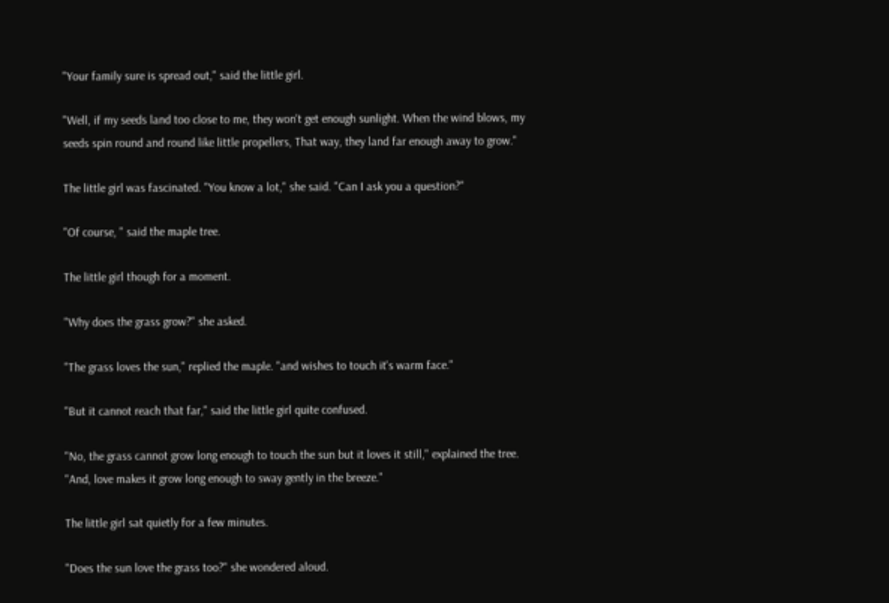"Your family sure is spread out," said the little girl.

"Well, if my seeds land too close to me, they won't get enough sunlight. When the wind blows, my seeds spin round and round like little propellers, That way, they land far enough away to grow."

The little girl was fascinated. "You know a lot," she said. "Can I ask you a question?"

"Of course, " said the maple tree.

The little girl though for a moment.

"Why does the grass grow?" she asked.

"The grass loves the sun," replied the maple. "and wishes to touch it's warm face."

"But it cannot reach that far," said the little girl quite confused.

"No, the grass cannot grow long enough to touch the sun but it loves it still," explained the tree. "And, love makes it grow long enough to sway gently in the breeze."

The little girl sat quietly for a few minutes.

"Does the sun love the grass too?" she wondered aloud.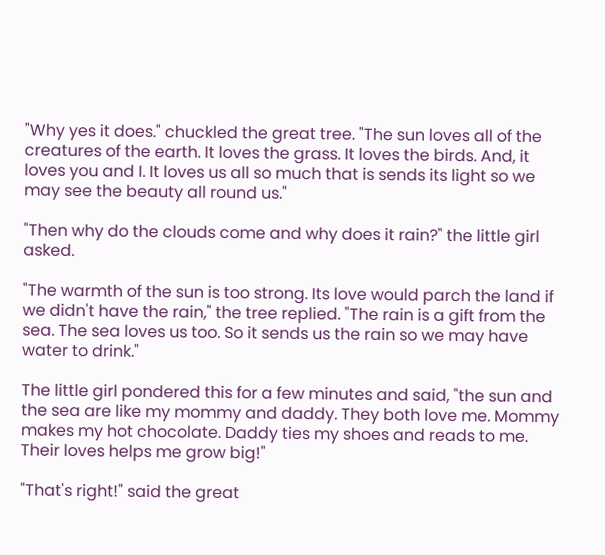"Why yes it does." chuckled the great tree. "The sun loves all of the creatures of the earth. It loves the grass. It loves the birds. And, it loves you and I. It loves us all so much that is sends its light so we may see the beauty all round us."

"Then why do the clouds come and why does it rain?" the little girl asked.

"The warmth of the sun is too strong. Its love would parch the land if we didn't have the rain," the tree replied. "The rain is a gift from the sea. The sea loves us too. So it sends us the rain so we may have water to drink."

The little girl pondered this for a few minutes and said, "the sun and the sea are like my mommy and daddy. They both love me. Mommy makes my hot chocolate. Daddy ties my shoes and reads to me. Their loves helps me grow big!"

"That's right!" said the great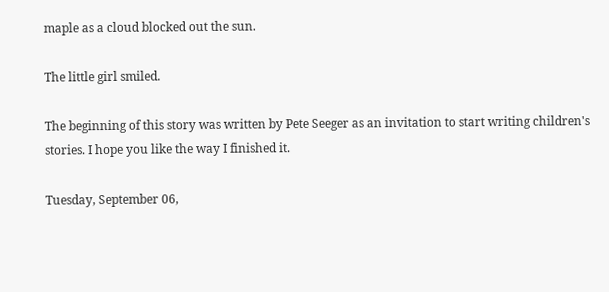maple as a cloud blocked out the sun.

The little girl smiled.

The beginning of this story was written by Pete Seeger as an invitation to start writing children's stories. I hope you like the way I finished it.

Tuesday, September 06,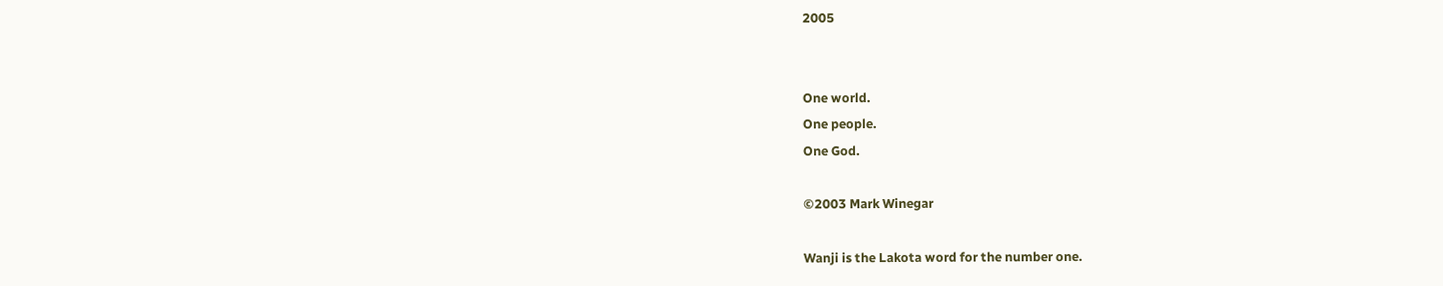2005


One world.
One people.
One God.

©2003 Mark Winegar

Wanji is the Lakota word for the number one.